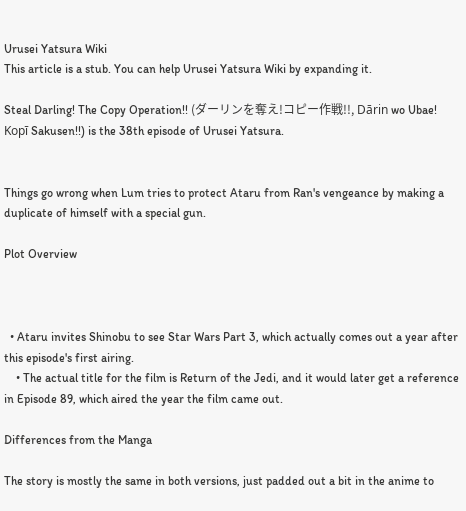Urusei Yatsura Wiki
This article is a stub. You can help Urusei Yatsura Wiki by expanding it.

Steal Darling! The Copy Operation!! (ダーリンを奪え!コピー作戦!!, Dārin wo Ubae! Kopī Sakusen!!) is the 38th episode of Urusei Yatsura.


Things go wrong when Lum tries to protect Ataru from Ran's vengeance by making a duplicate of himself with a special gun.

Plot Overview



  • Ataru invites Shinobu to see Star Wars Part 3, which actually comes out a year after this episode's first airing.
    • The actual title for the film is Return of the Jedi, and it would later get a reference in Episode 89, which aired the year the film came out.

Differences from the Manga

The story is mostly the same in both versions, just padded out a bit in the anime to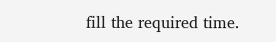fill the required time.